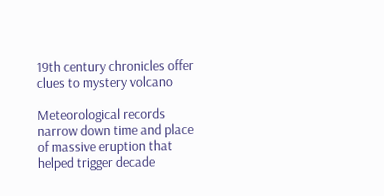19th century chronicles offer clues to mystery volcano

Meteorological records narrow down time and place of massive eruption that helped trigger decade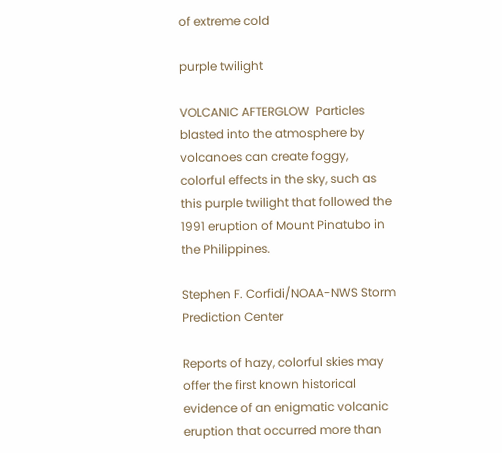of extreme cold

purple twilight

VOLCANIC AFTERGLOW  Particles blasted into the atmosphere by volcanoes can create foggy, colorful effects in the sky, such as this purple twilight that followed the 1991 eruption of Mount Pinatubo in the Philippines.

Stephen F. Corfidi/NOAA-NWS Storm Prediction Center

Reports of hazy, colorful skies may offer the first known historical evidence of an enigmatic volcanic eruption that occurred more than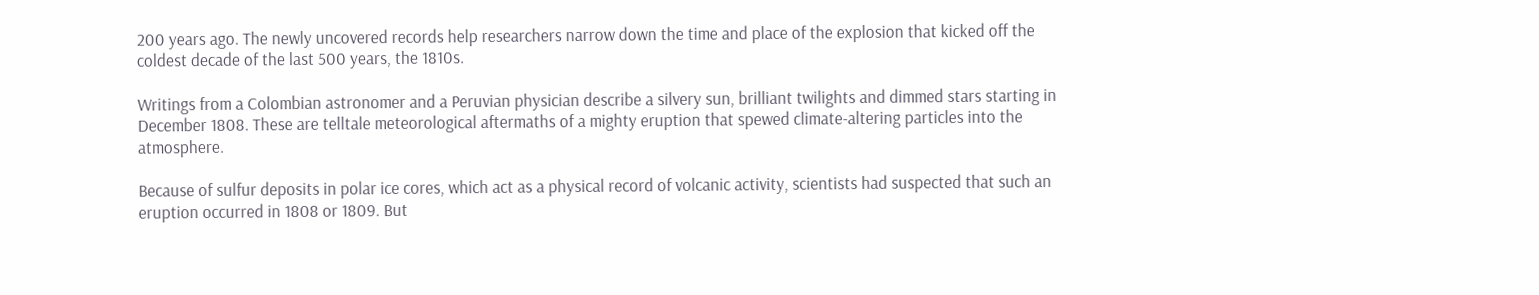200 years ago. The newly uncovered records help researchers narrow down the time and place of the explosion that kicked off the coldest decade of the last 500 years, the 1810s.

Writings from a Colombian astronomer and a Peruvian physician describe a silvery sun, brilliant twilights and dimmed stars starting in December 1808. These are telltale meteorological aftermaths of a mighty eruption that spewed climate-altering particles into the atmosphere.

Because of sulfur deposits in polar ice cores, which act as a physical record of volcanic activity, scientists had suspected that such an eruption occurred in 1808 or 1809. But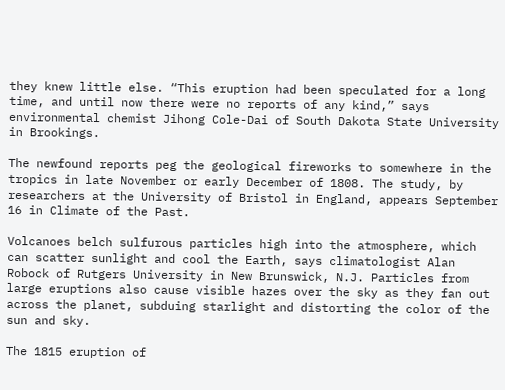they knew little else. “This eruption had been speculated for a long time, and until now there were no reports of any kind,” says environmental chemist Jihong Cole-Dai of South Dakota State University in Brookings.

The newfound reports peg the geological fireworks to somewhere in the tropics in late November or early December of 1808. The study, by researchers at the University of Bristol in England, appears September 16 in Climate of the Past.

Volcanoes belch sulfurous particles high into the atmosphere, which can scatter sunlight and cool the Earth, says climatologist Alan Robock of Rutgers University in New Brunswick, N.J. Particles from large eruptions also cause visible hazes over the sky as they fan out across the planet, subduing starlight and distorting the color of the sun and sky.

The 1815 eruption of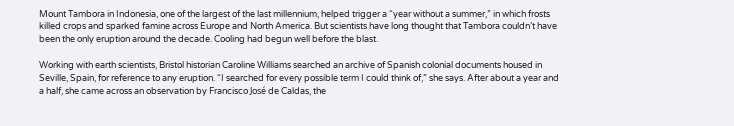Mount Tambora in Indonesia, one of the largest of the last millennium, helped trigger a “year without a summer,” in which frosts killed crops and sparked famine across Europe and North America. But scientists have long thought that Tambora couldn’t have been the only eruption around the decade. Cooling had begun well before the blast.

Working with earth scientists, Bristol historian Caroline Williams searched an archive of Spanish colonial documents housed in Seville, Spain, for reference to any eruption. “I searched for every possible term I could think of,” she says. After about a year and a half, she came across an observation by Francisco José de Caldas, the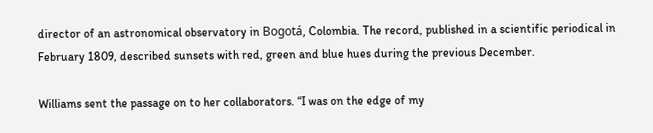director of an astronomical observatory in Bogotá, Colombia. The record, published in a scientific periodical in February 1809, described sunsets with red, green and blue hues during the previous December.

Williams sent the passage on to her collaborators. “I was on the edge of my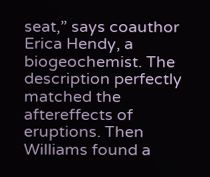seat,” says coauthor Erica Hendy, a biogeochemist. The description perfectly matched the aftereffects of eruptions. Then Williams found a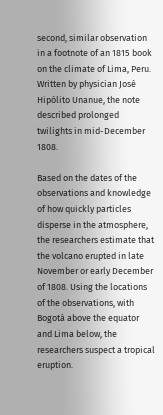second, similar observation in a footnote of an 1815 book on the climate of Lima, Peru. Written by physician José Hipólito Unanue, the note described prolonged twilights in mid-December 1808.

Based on the dates of the observations and knowledge of how quickly particles disperse in the atmosphere, the researchers estimate that the volcano erupted in late November or early December of 1808. Using the locations of the observations, with Bogotá above the equator and Lima below, the researchers suspect a tropical eruption.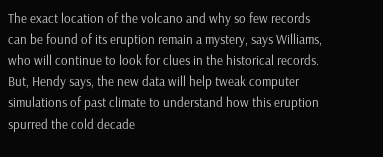The exact location of the volcano and why so few records can be found of its eruption remain a mystery, says Williams, who will continue to look for clues in the historical records. But, Hendy says, the new data will help tweak computer simulations of past climate to understand how this eruption spurred the cold decade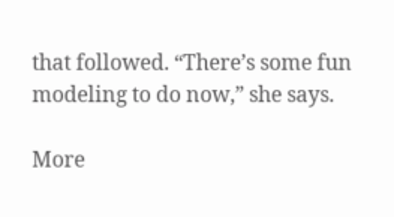that followed. “There’s some fun modeling to do now,” she says.

More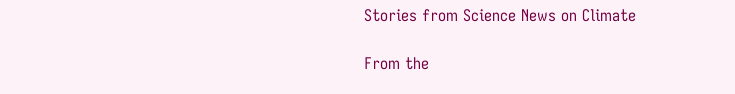Stories from Science News on Climate

From the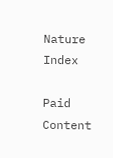Nature Index

Paid Content